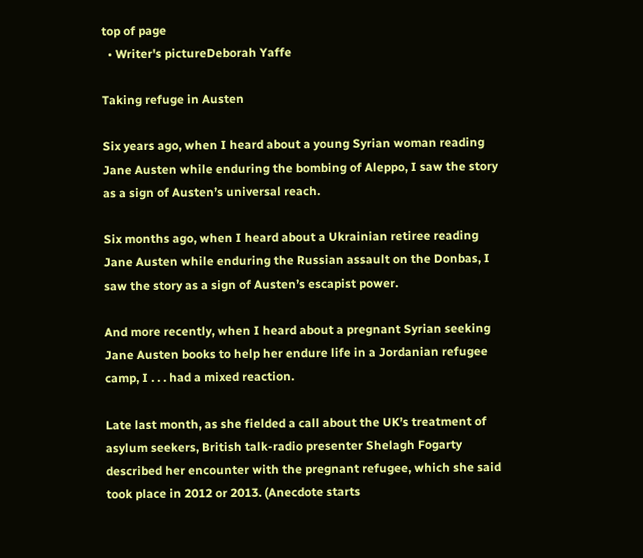top of page
  • Writer's pictureDeborah Yaffe

Taking refuge in Austen

Six years ago, when I heard about a young Syrian woman reading Jane Austen while enduring the bombing of Aleppo, I saw the story as a sign of Austen’s universal reach.

Six months ago, when I heard about a Ukrainian retiree reading Jane Austen while enduring the Russian assault on the Donbas, I saw the story as a sign of Austen’s escapist power.

And more recently, when I heard about a pregnant Syrian seeking Jane Austen books to help her endure life in a Jordanian refugee camp, I . . . had a mixed reaction.

Late last month, as she fielded a call about the UK’s treatment of asylum seekers, British talk-radio presenter Shelagh Fogarty described her encounter with the pregnant refugee, which she said took place in 2012 or 2013. (Anecdote starts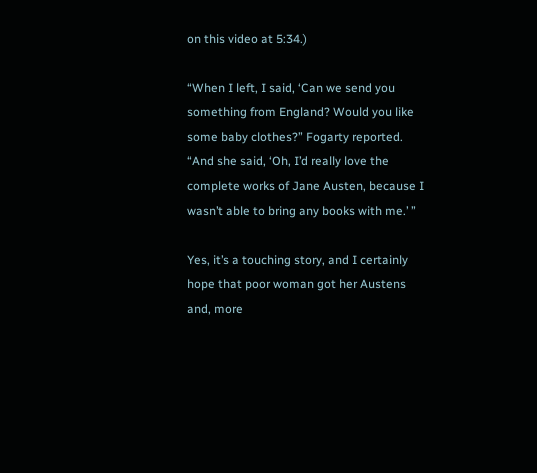on this video at 5:34.)

“When I left, I said, ‘Can we send you something from England? Would you like some baby clothes?” Fogarty reported. “And she said, ‘Oh, I’d really love the complete works of Jane Austen, because I wasn’t able to bring any books with me.’ ”

Yes, it’s a touching story, and I certainly hope that poor woman got her Austens and, more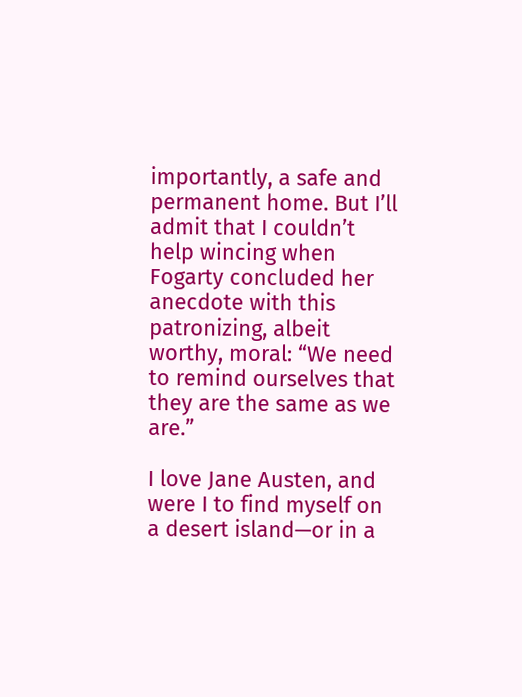importantly, a safe and permanent home. But I’ll admit that I couldn’t help wincing when Fogarty concluded her anecdote with this patronizing, albeit worthy, moral: “We need to remind ourselves that they are the same as we are.”

I love Jane Austen, and were I to find myself on a desert island—or in a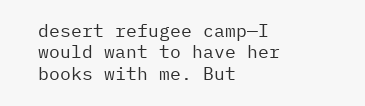desert refugee camp—I would want to have her books with me. But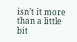isn’t it more than a little bit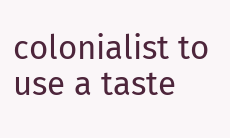colonialist to use a taste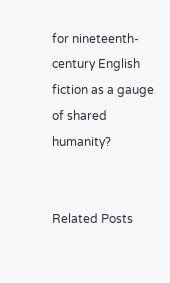for nineteenth-century English fiction as a gauge of shared humanity?


Related Posts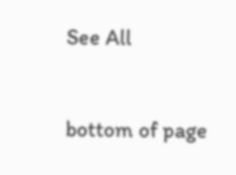See All


bottom of page